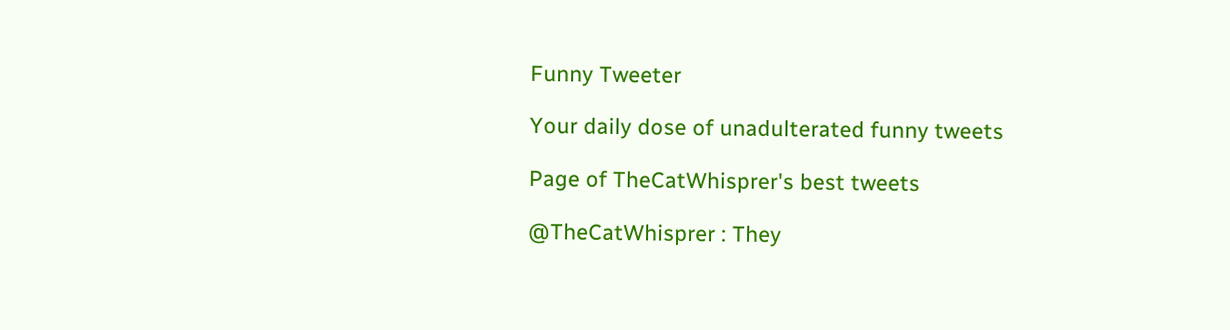Funny Tweeter

Your daily dose of unadulterated funny tweets

Page of TheCatWhisprer's best tweets

@TheCatWhisprer : They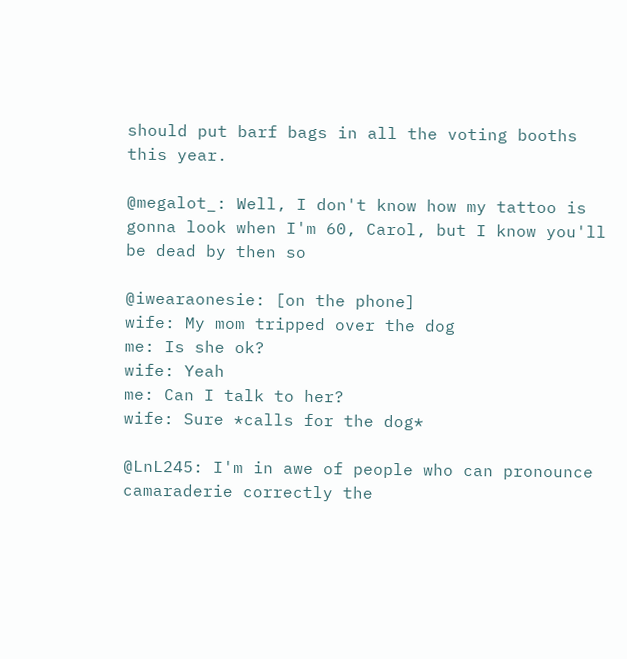should put barf bags in all the voting booths this year.

@megalot_: Well, I don't know how my tattoo is gonna look when I'm 60, Carol, but I know you'll be dead by then so

@iwearaonesie: [on the phone]
wife: My mom tripped over the dog
me: Is she ok?
wife: Yeah
me: Can I talk to her?
wife: Sure *calls for the dog*

@LnL245: I'm in awe of people who can pronounce camaraderie correctly the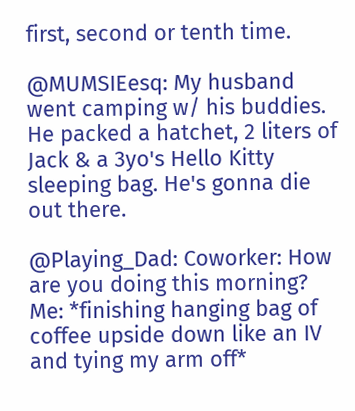first, second or tenth time.

@MUMSIEesq: My husband went camping w/ his buddies. He packed a hatchet, 2 liters of Jack & a 3yo's Hello Kitty sleeping bag. He's gonna die out there.

@Playing_Dad: Coworker: How are you doing this morning?
Me: *finishing hanging bag of coffee upside down like an IV and tying my arm off*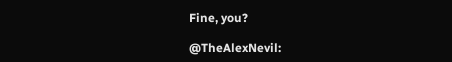Fine, you?

@TheAlexNevil: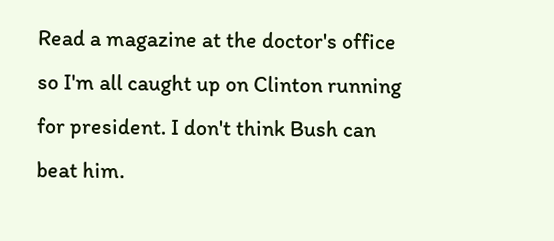Read a magazine at the doctor's office so I'm all caught up on Clinton running for president. I don't think Bush can beat him.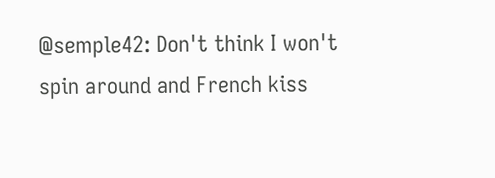@semple42: Don't think I won't spin around and French kiss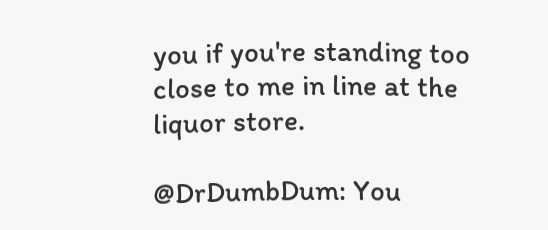you if you're standing too close to me in line at the liquor store.

@DrDumbDum: You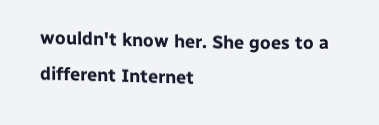wouldn't know her. She goes to a different Internet